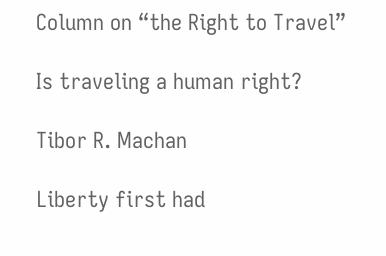Column on “the Right to Travel”

Is traveling a human right?

Tibor R. Machan

Liberty first had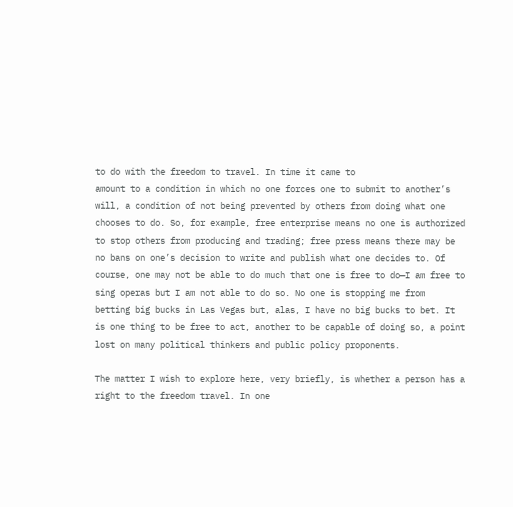to do with the freedom to travel. In time it came to
amount to a condition in which no one forces one to submit to another’s
will, a condition of not being prevented by others from doing what one
chooses to do. So, for example, free enterprise means no one is authorized
to stop others from producing and trading; free press means there may be
no bans on one’s decision to write and publish what one decides to. Of
course, one may not be able to do much that one is free to do—I am free to
sing operas but I am not able to do so. No one is stopping me from
betting big bucks in Las Vegas but, alas, I have no big bucks to bet. It
is one thing to be free to act, another to be capable of doing so, a point
lost on many political thinkers and public policy proponents.

The matter I wish to explore here, very briefly, is whether a person has a
right to the freedom travel. In one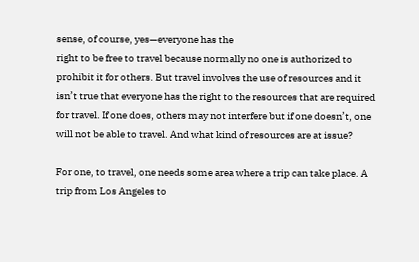sense, of course, yes—everyone has the
right to be free to travel because normally no one is authorized to
prohibit it for others. But travel involves the use of resources and it
isn’t true that everyone has the right to the resources that are required
for travel. If one does, others may not interfere but if one doesn’t, one
will not be able to travel. And what kind of resources are at issue?

For one, to travel, one needs some area where a trip can take place. A
trip from Los Angeles to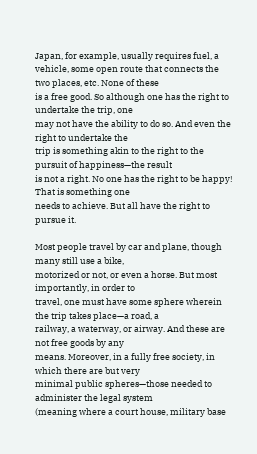Japan, for example, usually requires fuel, a
vehicle, some open route that connects the two places, etc. None of these
is a free good. So although one has the right to undertake the trip, one
may not have the ability to do so. And even the right to undertake the
trip is something akin to the right to the pursuit of happiness—the result
is not a right. No one has the right to be happy! That is something one
needs to achieve. But all have the right to pursue it.

Most people travel by car and plane, though many still use a bike,
motorized or not, or even a horse. But most importantly, in order to
travel, one must have some sphere wherein the trip takes place—a road, a
railway, a waterway, or airway. And these are not free goods by any
means. Moreover, in a fully free society, in which there are but very
minimal public spheres—those needed to administer the legal system
(meaning where a court house, military base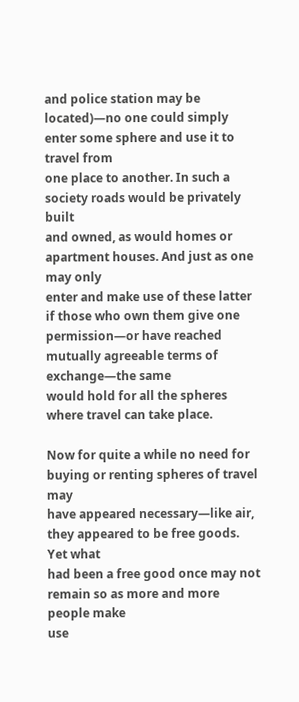and police station may be
located)—no one could simply enter some sphere and use it to travel from
one place to another. In such a society roads would be privately built
and owned, as would homes or apartment houses. And just as one may only
enter and make use of these latter if those who own them give one
permission—or have reached mutually agreeable terms of exchange—the same
would hold for all the spheres where travel can take place.

Now for quite a while no need for buying or renting spheres of travel may
have appeared necessary—like air, they appeared to be free goods. Yet what
had been a free good once may not remain so as more and more people make
use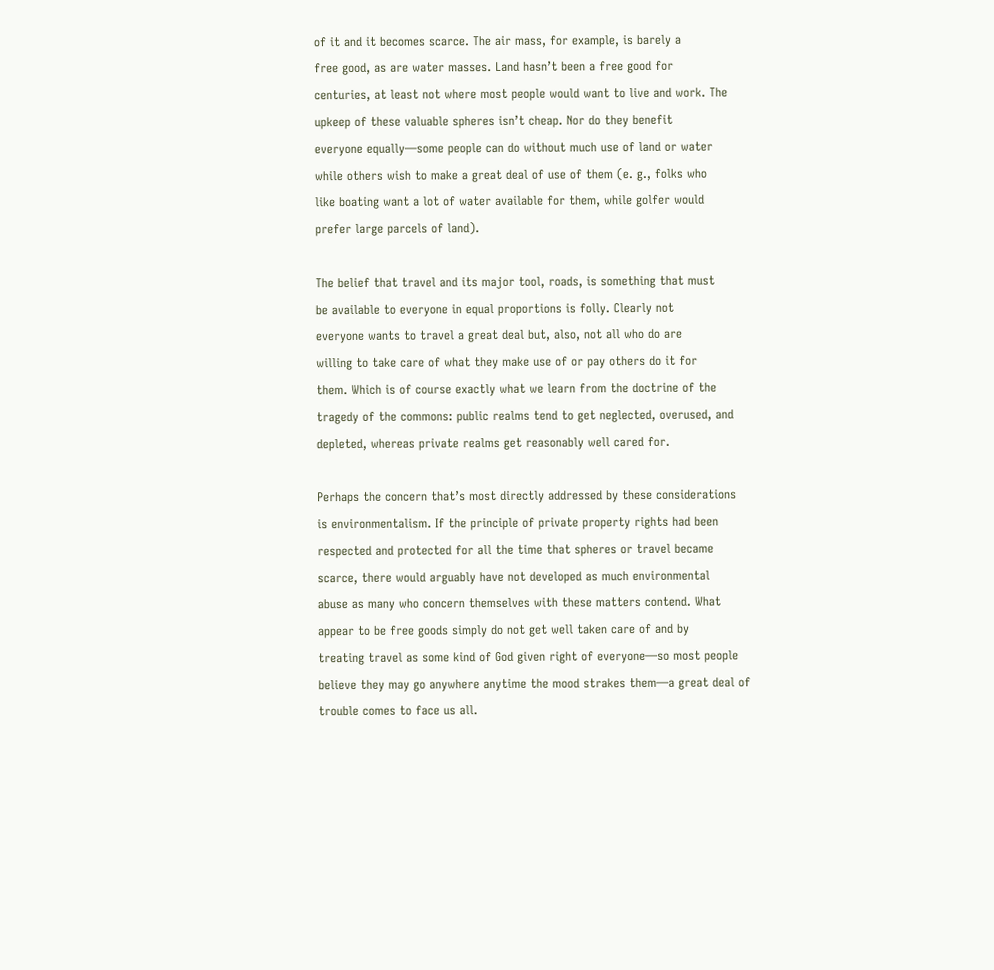of it and it becomes scarce. The air mass, for example, is barely a
free good, as are water masses. Land hasn’t been a free good for
centuries, at least not where most people would want to live and work. The
upkeep of these valuable spheres isn’t cheap. Nor do they benefit
everyone equally—some people can do without much use of land or water
while others wish to make a great deal of use of them (e. g., folks who
like boating want a lot of water available for them, while golfer would
prefer large parcels of land).

The belief that travel and its major tool, roads, is something that must
be available to everyone in equal proportions is folly. Clearly not
everyone wants to travel a great deal but, also, not all who do are
willing to take care of what they make use of or pay others do it for
them. Which is of course exactly what we learn from the doctrine of the
tragedy of the commons: public realms tend to get neglected, overused, and
depleted, whereas private realms get reasonably well cared for.

Perhaps the concern that’s most directly addressed by these considerations
is environmentalism. If the principle of private property rights had been
respected and protected for all the time that spheres or travel became
scarce, there would arguably have not developed as much environmental
abuse as many who concern themselves with these matters contend. What
appear to be free goods simply do not get well taken care of and by
treating travel as some kind of God given right of everyone—so most people
believe they may go anywhere anytime the mood strakes them—a great deal of
trouble comes to face us all.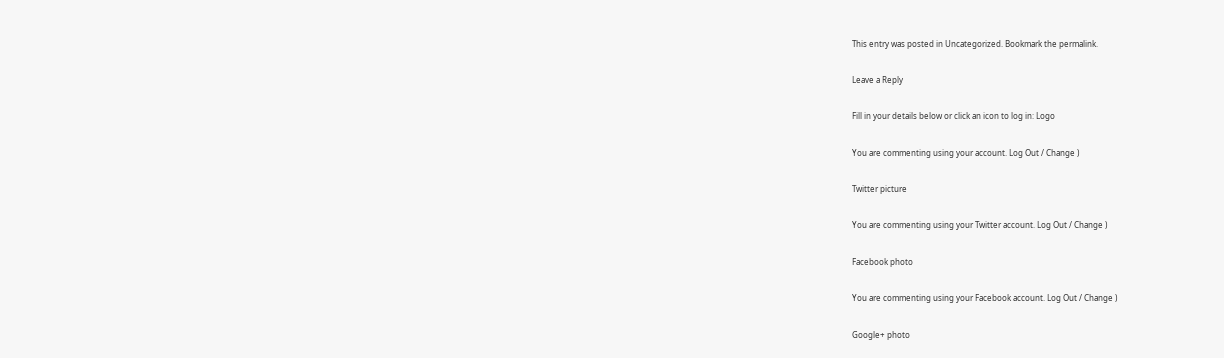This entry was posted in Uncategorized. Bookmark the permalink.

Leave a Reply

Fill in your details below or click an icon to log in: Logo

You are commenting using your account. Log Out / Change )

Twitter picture

You are commenting using your Twitter account. Log Out / Change )

Facebook photo

You are commenting using your Facebook account. Log Out / Change )

Google+ photo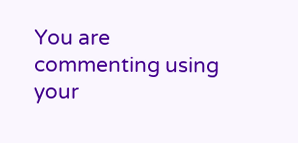You are commenting using your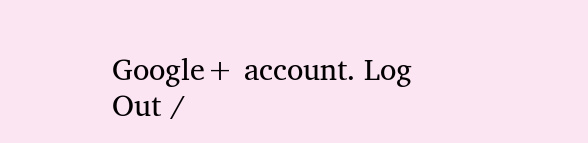Google+ account. Log Out /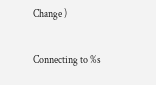Change )

Connecting to %s